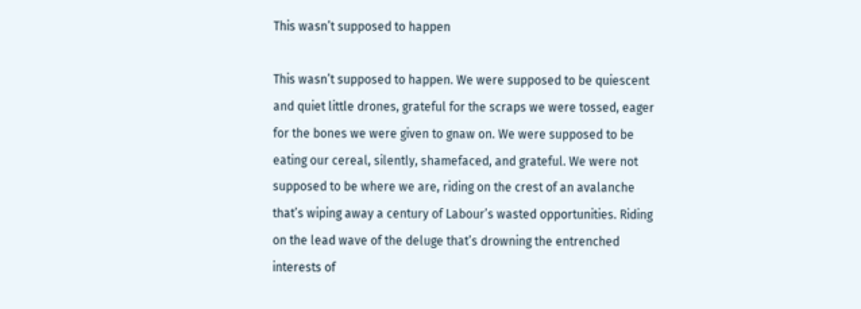This wasn’t supposed to happen

This wasn’t supposed to happen. We were supposed to be quiescent and quiet little drones, grateful for the scraps we were tossed, eager for the bones we were given to gnaw on. We were supposed to be eating our cereal, silently, shamefaced, and grateful. We were not supposed to be where we are, riding on the crest of an avalanche that’s wiping away a century of Labour’s wasted opportunities. Riding on the lead wave of the deluge that’s drowning the entrenched interests of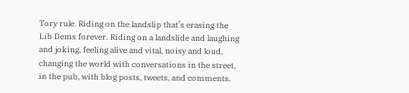Tory rule. Riding on the landslip that’s erasing the Lib Dems forever. Riding on a landslide and laughing and joking, feeling alive and vital, noisy and loud, changing the world with conversations in the street, in the pub, with blog posts, tweets, and comments.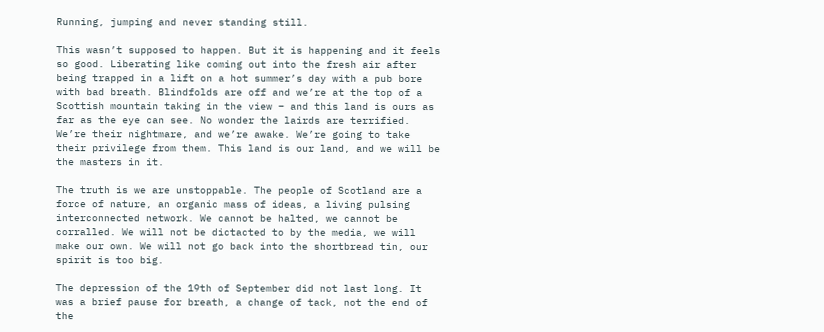Running, jumping and never standing still.

This wasn’t supposed to happen. But it is happening and it feels so good. Liberating like coming out into the fresh air after being trapped in a lift on a hot summer’s day with a pub bore with bad breath. Blindfolds are off and we’re at the top of a Scottish mountain taking in the view – and this land is ours as far as the eye can see. No wonder the lairds are terrified. We’re their nightmare, and we’re awake. We’re going to take their privilege from them. This land is our land, and we will be the masters in it.

The truth is we are unstoppable. The people of Scotland are a force of nature, an organic mass of ideas, a living pulsing interconnected network. We cannot be halted, we cannot be corralled. We will not be dictacted to by the media, we will make our own. We will not go back into the shortbread tin, our spirit is too big.

The depression of the 19th of September did not last long. It was a brief pause for breath, a change of tack, not the end of the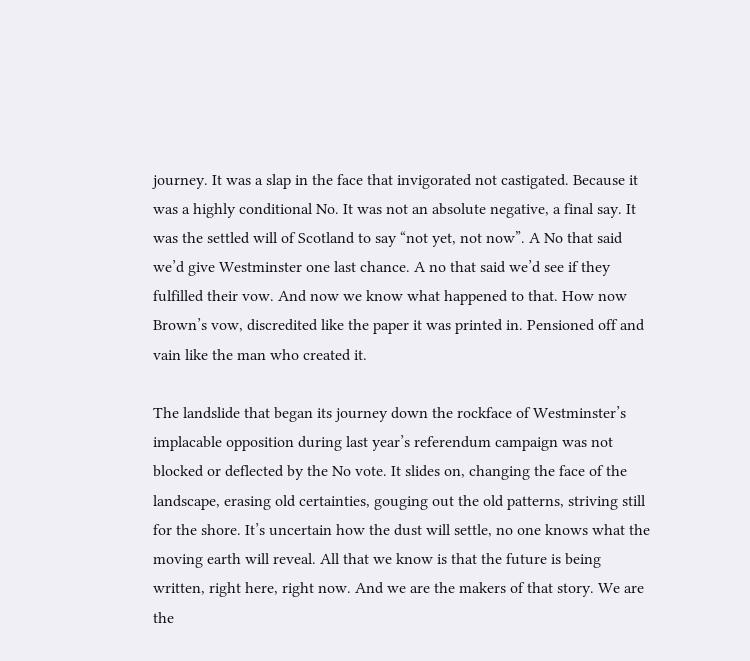journey. It was a slap in the face that invigorated not castigated. Because it was a highly conditional No. It was not an absolute negative, a final say. It was the settled will of Scotland to say “not yet, not now”. A No that said we’d give Westminster one last chance. A no that said we’d see if they fulfilled their vow. And now we know what happened to that. How now Brown’s vow, discredited like the paper it was printed in. Pensioned off and vain like the man who created it.

The landslide that began its journey down the rockface of Westminster’s implacable opposition during last year’s referendum campaign was not blocked or deflected by the No vote. It slides on, changing the face of the landscape, erasing old certainties, gouging out the old patterns, striving still for the shore. It’s uncertain how the dust will settle, no one knows what the moving earth will reveal. All that we know is that the future is being written, right here, right now. And we are the makers of that story. We are the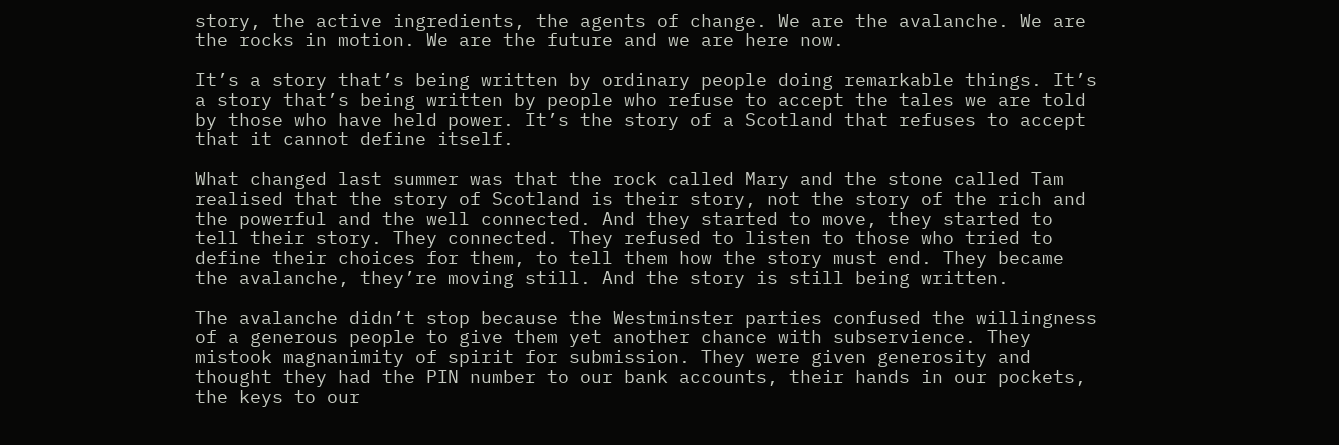story, the active ingredients, the agents of change. We are the avalanche. We are the rocks in motion. We are the future and we are here now.

It’s a story that’s being written by ordinary people doing remarkable things. It’s a story that’s being written by people who refuse to accept the tales we are told by those who have held power. It’s the story of a Scotland that refuses to accept that it cannot define itself.

What changed last summer was that the rock called Mary and the stone called Tam realised that the story of Scotland is their story, not the story of the rich and the powerful and the well connected. And they started to move, they started to tell their story. They connected. They refused to listen to those who tried to define their choices for them, to tell them how the story must end. They became the avalanche, they’re moving still. And the story is still being written.

The avalanche didn’t stop because the Westminster parties confused the willingness of a generous people to give them yet another chance with subservience. They mistook magnanimity of spirit for submission. They were given generosity and thought they had the PIN number to our bank accounts, their hands in our pockets, the keys to our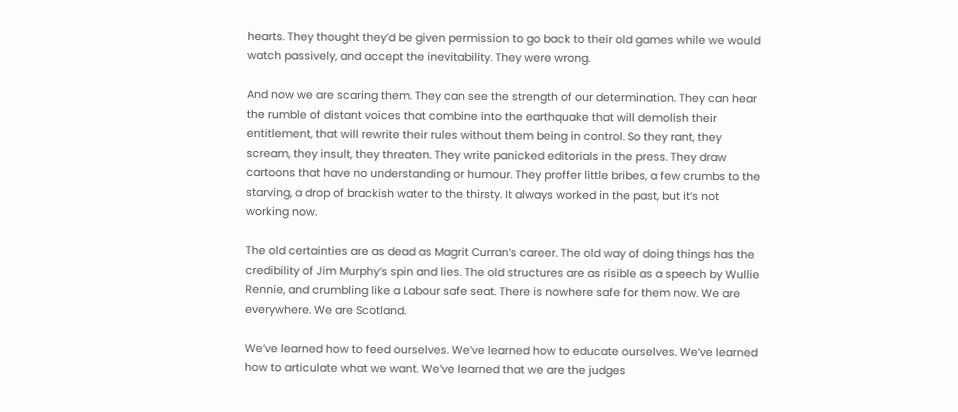hearts. They thought they’d be given permission to go back to their old games while we would watch passively, and accept the inevitability. They were wrong.

And now we are scaring them. They can see the strength of our determination. They can hear the rumble of distant voices that combine into the earthquake that will demolish their entitlement, that will rewrite their rules without them being in control. So they rant, they scream, they insult, they threaten. They write panicked editorials in the press. They draw cartoons that have no understanding or humour. They proffer little bribes, a few crumbs to the starving, a drop of brackish water to the thirsty. It always worked in the past, but it’s not working now.

The old certainties are as dead as Magrit Curran’s career. The old way of doing things has the credibility of Jim Murphy’s spin and lies. The old structures are as risible as a speech by Wullie Rennie, and crumbling like a Labour safe seat. There is nowhere safe for them now. We are everywhere. We are Scotland.

We’ve learned how to feed ourselves. We’ve learned how to educate ourselves. We’ve learned how to articulate what we want. We’ve learned that we are the judges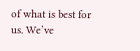of what is best for us. We’ve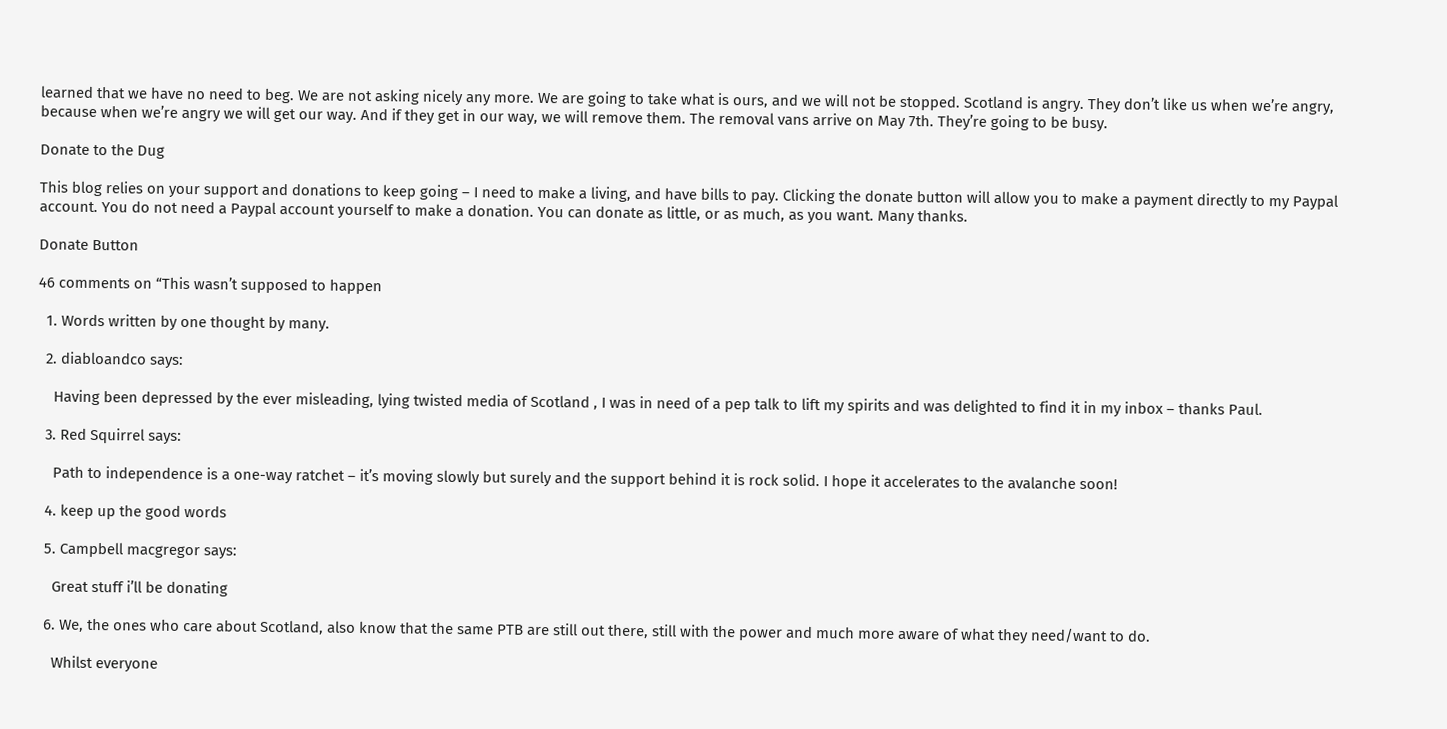learned that we have no need to beg. We are not asking nicely any more. We are going to take what is ours, and we will not be stopped. Scotland is angry. They don’t like us when we’re angry, because when we’re angry we will get our way. And if they get in our way, we will remove them. The removal vans arrive on May 7th. They’re going to be busy.

Donate to the Dug

This blog relies on your support and donations to keep going – I need to make a living, and have bills to pay. Clicking the donate button will allow you to make a payment directly to my Paypal account. You do not need a Paypal account yourself to make a donation. You can donate as little, or as much, as you want. Many thanks.

Donate Button

46 comments on “This wasn’t supposed to happen

  1. Words written by one thought by many.

  2. diabloandco says:

    Having been depressed by the ever misleading, lying twisted media of Scotland , I was in need of a pep talk to lift my spirits and was delighted to find it in my inbox – thanks Paul.

  3. Red Squirrel says:

    Path to independence is a one-way ratchet – it’s moving slowly but surely and the support behind it is rock solid. I hope it accelerates to the avalanche soon!

  4. keep up the good words

  5. Campbell macgregor says:

    Great stuff i’ll be donating

  6. We, the ones who care about Scotland, also know that the same PTB are still out there, still with the power and much more aware of what they need/want to do.

    Whilst everyone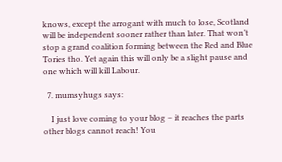knows, except the arrogant with much to lose, Scotland will be independent sooner rather than later. That won’t stop a grand coalition forming between the Red and Blue Tories tho. Yet again this will only be a slight pause and one which will kill Labour.

  7. mumsyhugs says:

    I just love coming to your blog – it reaches the parts other blogs cannot reach! You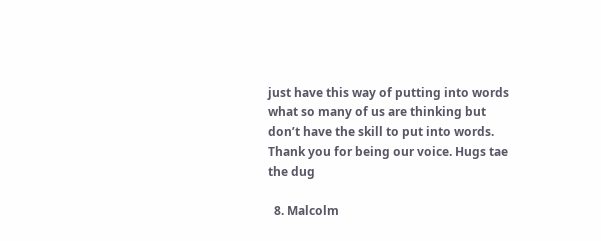just have this way of putting into words what so many of us are thinking but don’t have the skill to put into words. Thank you for being our voice. Hugs tae the dug

  8. Malcolm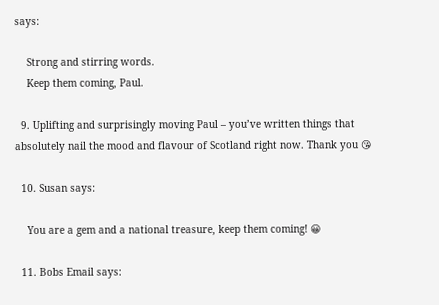says:

    Strong and stirring words.
    Keep them coming, Paul.

  9. Uplifting and surprisingly moving Paul – you’ve written things that absolutely nail the mood and flavour of Scotland right now. Thank you 😘

  10. Susan says:

    You are a gem and a national treasure, keep them coming! 😀

  11. Bobs Email says: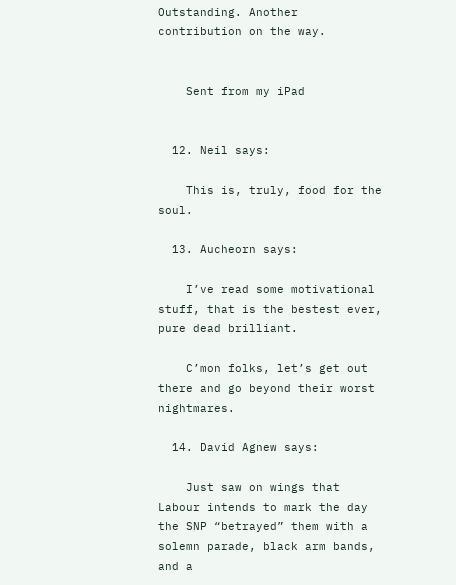Outstanding. Another contribution on the way.


    Sent from my iPad


  12. Neil says:

    This is, truly, food for the soul.

  13. Aucheorn says:

    I’ve read some motivational stuff, that is the bestest ever, pure dead brilliant.

    C’mon folks, let’s get out there and go beyond their worst nightmares.

  14. David Agnew says:

    Just saw on wings that Labour intends to mark the day the SNP “betrayed” them with a solemn parade, black arm bands, and a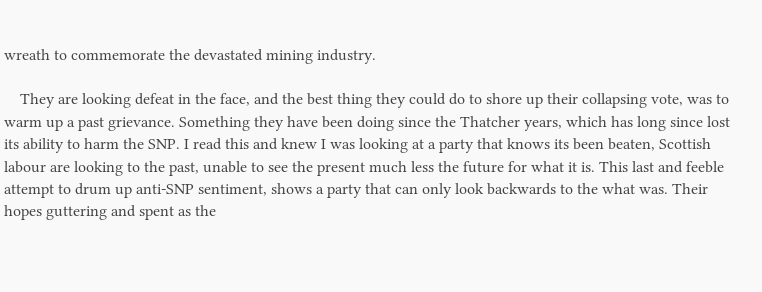wreath to commemorate the devastated mining industry.

    They are looking defeat in the face, and the best thing they could do to shore up their collapsing vote, was to warm up a past grievance. Something they have been doing since the Thatcher years, which has long since lost its ability to harm the SNP. I read this and knew I was looking at a party that knows its been beaten, Scottish labour are looking to the past, unable to see the present much less the future for what it is. This last and feeble attempt to drum up anti-SNP sentiment, shows a party that can only look backwards to the what was. Their hopes guttering and spent as the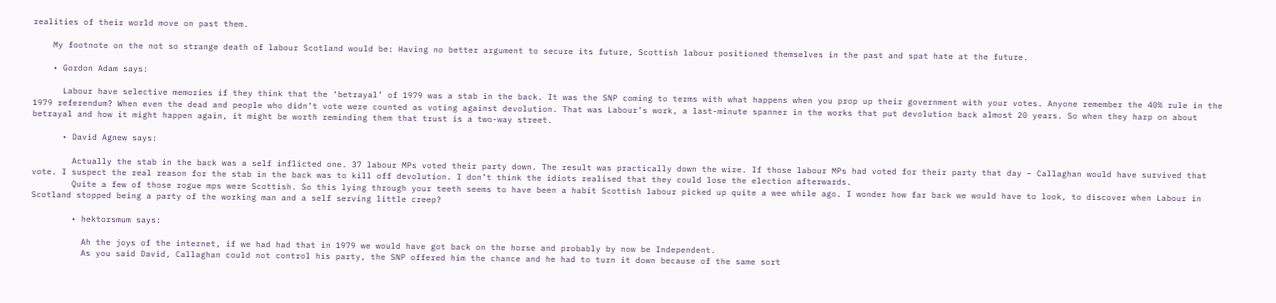realities of their world move on past them.

    My footnote on the not so strange death of labour Scotland would be: Having no better argument to secure its future, Scottish labour positioned themselves in the past and spat hate at the future.

    • Gordon Adam says:

      Labour have selective memories if they think that the ‘betrayal’ of 1979 was a stab in the back. It was the SNP coming to terms with what happens when you prop up their government with your votes. Anyone remember the 40% rule in the 1979 referendum? When even the dead and people who didn’t vote were counted as voting against devolution. That was Labour’s work, a last-minute spanner in the works that put devolution back almost 20 years. So when they harp on about betrayal and how it might happen again, it might be worth reminding them that trust is a two-way street.

      • David Agnew says:

        Actually the stab in the back was a self inflicted one. 37 labour MPs voted their party down. The result was practically down the wire. If those labour MPs had voted for their party that day – Callaghan would have survived that vote. I suspect the real reason for the stab in the back was to kill off devolution. I don’t think the idiots realised that they could lose the election afterwards.
        Quite a few of those rogue mps were Scottish. So this lying through your teeth seems to have been a habit Scottish labour picked up quite a wee while ago. I wonder how far back we would have to look, to discover when Labour in Scotland stopped being a party of the working man and a self serving little creep?

        • hektorsmum says:

          Ah the joys of the internet, if we had had that in 1979 we would have got back on the horse and probably by now be Independent.
          As you said David, Callaghan could not control his party, the SNP offered him the chance and he had to turn it down because of the same sort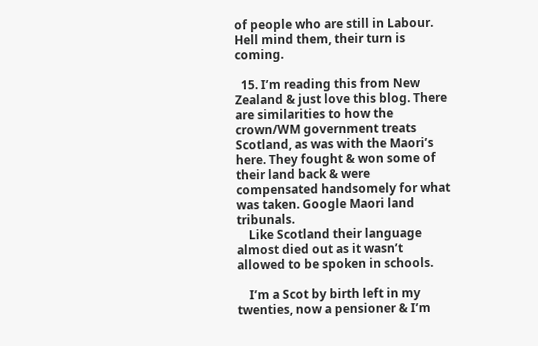of people who are still in Labour. Hell mind them, their turn is coming.

  15. I’m reading this from New Zealand & just love this blog. There are similarities to how the crown/WM government treats Scotland, as was with the Maori’s here. They fought & won some of their land back & were compensated handsomely for what was taken. Google Maori land tribunals.
    Like Scotland their language almost died out as it wasn’t allowed to be spoken in schools.

    I’m a Scot by birth left in my twenties, now a pensioner & I’m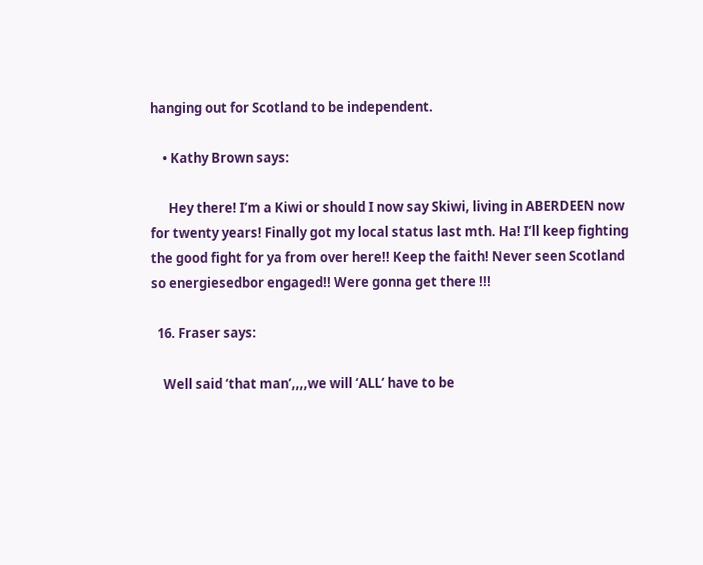hanging out for Scotland to be independent.

    • Kathy Brown says:

      Hey there! I’m a Kiwi or should I now say Skiwi, living in ABERDEEN now for twenty years! Finally got my local status last mth. Ha! I’ll keep fighting the good fight for ya from over here!! Keep the faith! Never seen Scotland so energiesedbor engaged!! Were gonna get there !!!

  16. Fraser says:

    Well said ‘that man’,,,,we will ‘ALL’ have to be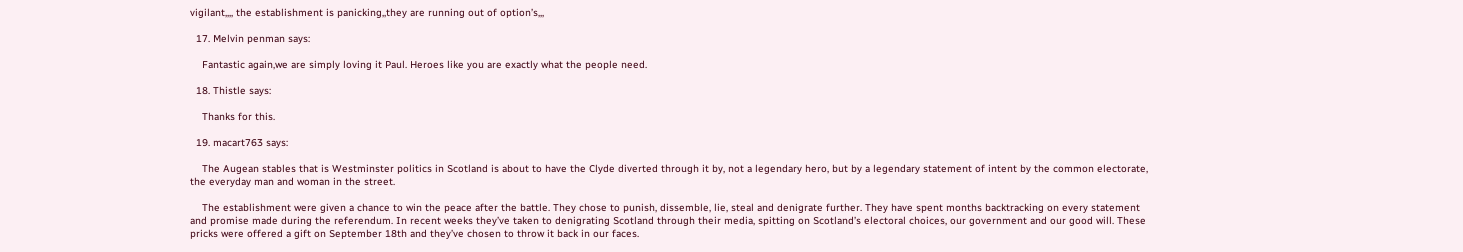vigilant,,,, the establishment is panicking,,they are running out of option’s,,,

  17. Melvin penman says:

    Fantastic again,we are simply loving it Paul. Heroes like you are exactly what the people need.

  18. Thistle says:

    Thanks for this.

  19. macart763 says:

    The Augean stables that is Westminster politics in Scotland is about to have the Clyde diverted through it by, not a legendary hero, but by a legendary statement of intent by the common electorate, the everyday man and woman in the street.

    The establishment were given a chance to win the peace after the battle. They chose to punish, dissemble, lie, steal and denigrate further. They have spent months backtracking on every statement and promise made during the referendum. In recent weeks they’ve taken to denigrating Scotland through their media, spitting on Scotland’s electoral choices, our government and our good will. These pricks were offered a gift on September 18th and they’ve chosen to throw it back in our faces.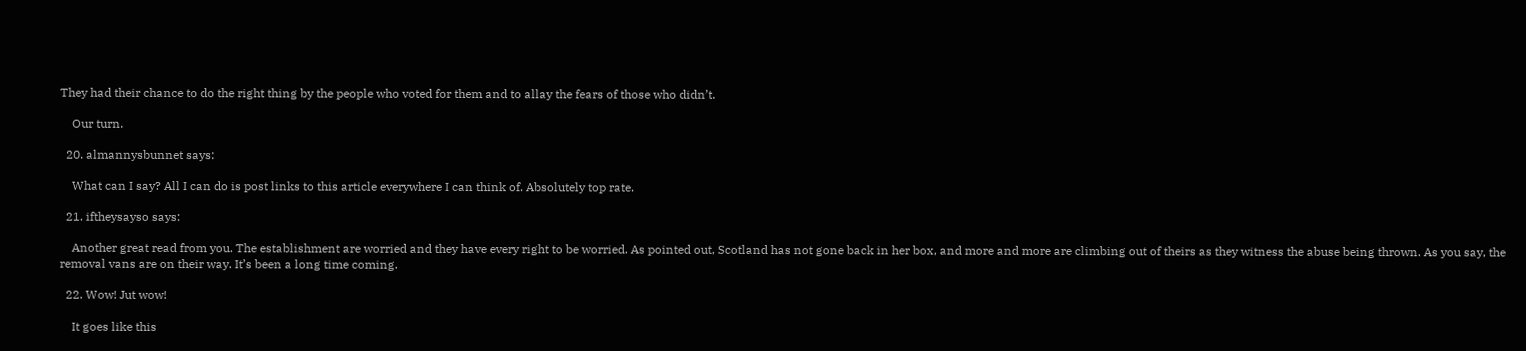They had their chance to do the right thing by the people who voted for them and to allay the fears of those who didn’t.

    Our turn.

  20. almannysbunnet says:

    What can I say? All I can do is post links to this article everywhere I can think of. Absolutely top rate.

  21. iftheysayso says:

    Another great read from you. The establishment are worried and they have every right to be worried. As pointed out, Scotland has not gone back in her box, and more and more are climbing out of theirs as they witness the abuse being thrown. As you say, the removal vans are on their way. It’s been a long time coming.

  22. Wow! Jut wow!

    It goes like this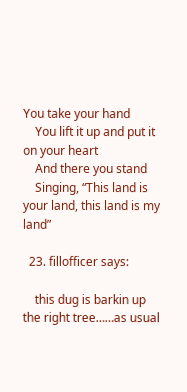You take your hand
    You lift it up and put it on your heart
    And there you stand
    Singing, “This land is your land, this land is my land”

  23. fillofficer says:

    this dug is barkin up the right tree……as usual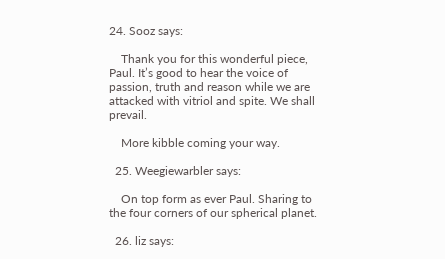24. Sooz says:

    Thank you for this wonderful piece, Paul. It’s good to hear the voice of passion, truth and reason while we are attacked with vitriol and spite. We shall prevail.

    More kibble coming your way.

  25. Weegiewarbler says:

    On top form as ever Paul. Sharing to the four corners of our spherical planet.

  26. liz says: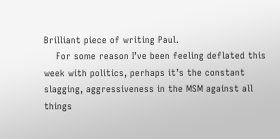Brilliant piece of writing Paul.
    For some reason I’ve been feeling deflated this week with politics, perhaps it’s the constant slagging, aggressiveness in the MSM against all things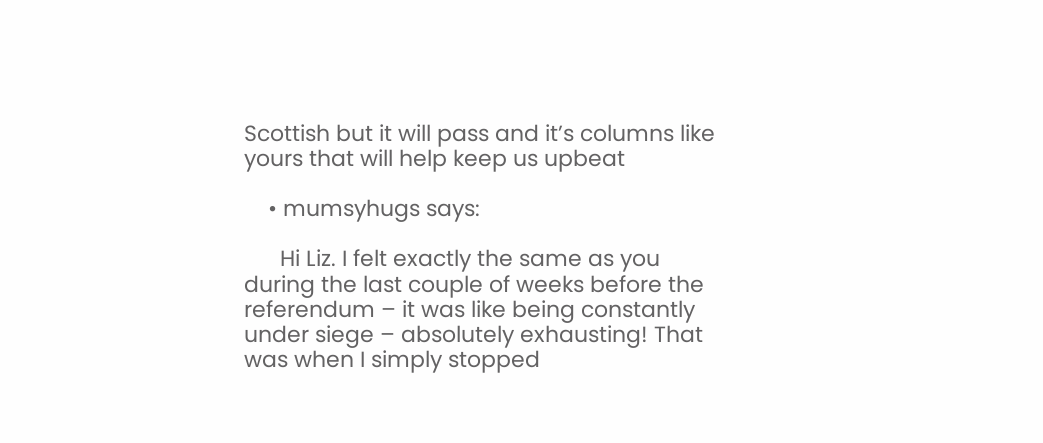Scottish but it will pass and it’s columns like yours that will help keep us upbeat

    • mumsyhugs says:

      Hi Liz. I felt exactly the same as you during the last couple of weeks before the referendum – it was like being constantly under siege – absolutely exhausting! That was when I simply stopped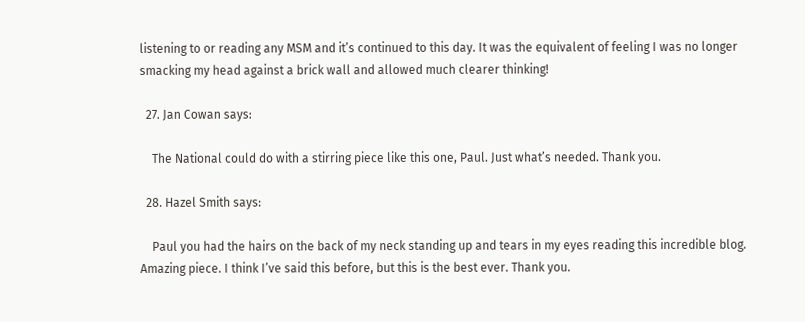listening to or reading any MSM and it’s continued to this day. It was the equivalent of feeling I was no longer smacking my head against a brick wall and allowed much clearer thinking!

  27. Jan Cowan says:

    The National could do with a stirring piece like this one, Paul. Just what’s needed. Thank you.

  28. Hazel Smith says:

    Paul you had the hairs on the back of my neck standing up and tears in my eyes reading this incredible blog. Amazing piece. I think I’ve said this before, but this is the best ever. Thank you.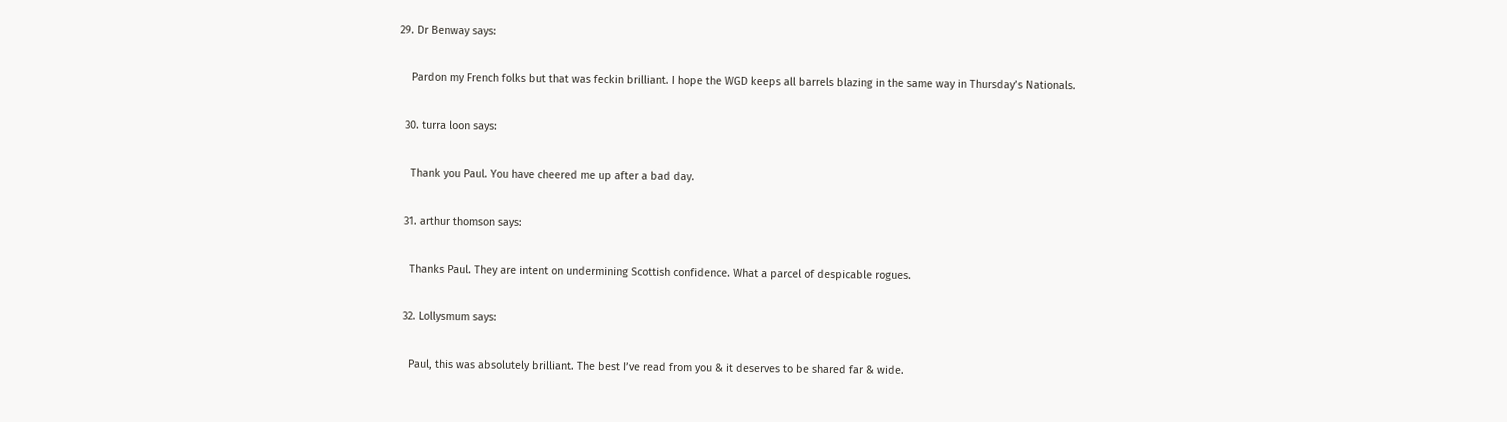29. Dr Benway says:

    Pardon my French folks but that was feckin brilliant. I hope the WGD keeps all barrels blazing in the same way in Thursday’s Nationals.

  30. turra loon says:

    Thank you Paul. You have cheered me up after a bad day.

  31. arthur thomson says:

    Thanks Paul. They are intent on undermining Scottish confidence. What a parcel of despicable rogues.

  32. Lollysmum says:

    Paul, this was absolutely brilliant. The best I’ve read from you & it deserves to be shared far & wide.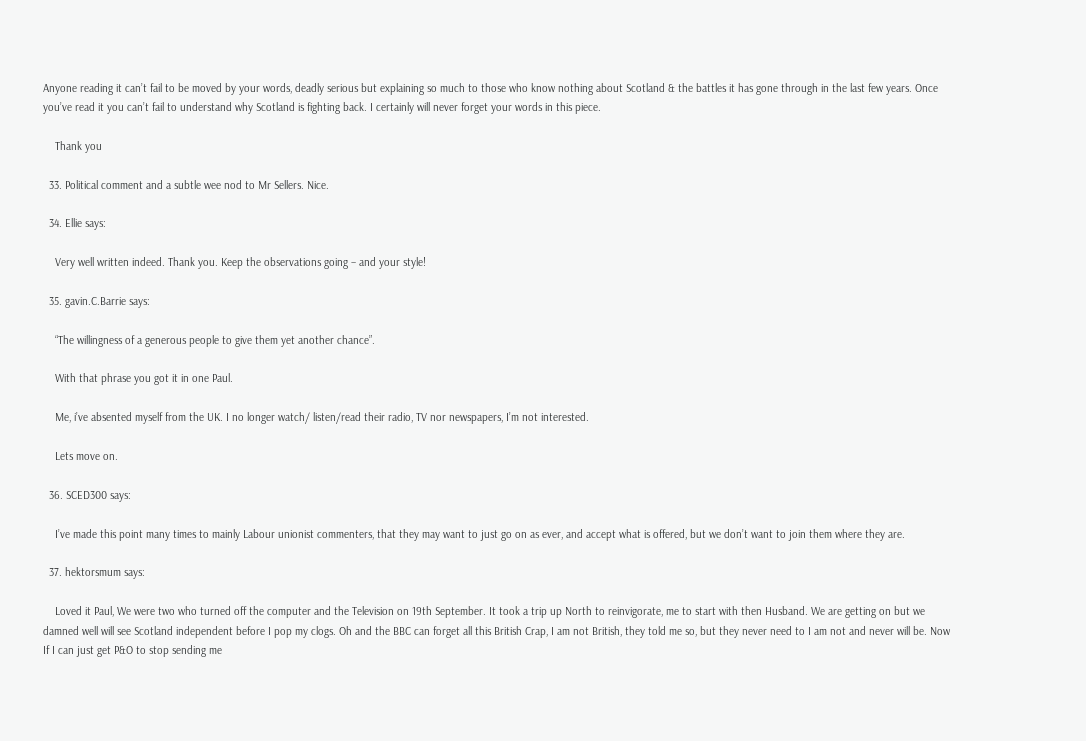Anyone reading it can’t fail to be moved by your words, deadly serious but explaining so much to those who know nothing about Scotland & the battles it has gone through in the last few years. Once you’ve read it you can’t fail to understand why Scotland is fighting back. I certainly will never forget your words in this piece.

    Thank you

  33. Political comment and a subtle wee nod to Mr Sellers. Nice.

  34. Ellie says:

    Very well written indeed. Thank you. Keep the observations going – and your style!

  35. gavin.C.Barrie says:

    “The willingness of a generous people to give them yet another chance”.

    With that phrase you got it in one Paul.

    Me, i’ve absented myself from the UK. I no longer watch/ listen/read their radio, TV nor newspapers, I’m not interested.

    Lets move on.

  36. SCED300 says:

    I’ve made this point many times to mainly Labour unionist commenters, that they may want to just go on as ever, and accept what is offered, but we don’t want to join them where they are.

  37. hektorsmum says:

    Loved it Paul, We were two who turned off the computer and the Television on 19th September. It took a trip up North to reinvigorate, me to start with then Husband. We are getting on but we damned well will see Scotland independent before I pop my clogs. Oh and the BBC can forget all this British Crap, I am not British, they told me so, but they never need to I am not and never will be. Now If I can just get P&O to stop sending me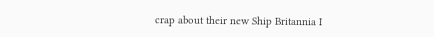crap about their new Ship Britannia I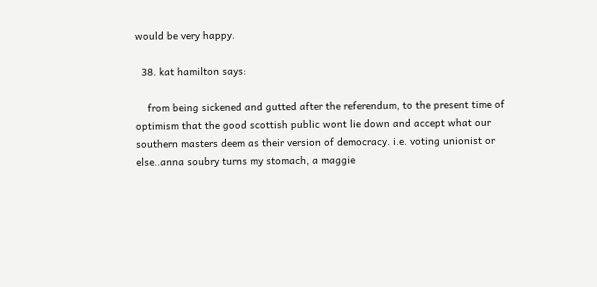would be very happy.

  38. kat hamilton says:

    from being sickened and gutted after the referendum, to the present time of optimism that the good scottish public wont lie down and accept what our southern masters deem as their version of democracy. i.e. voting unionist or else..anna soubry turns my stomach, a maggie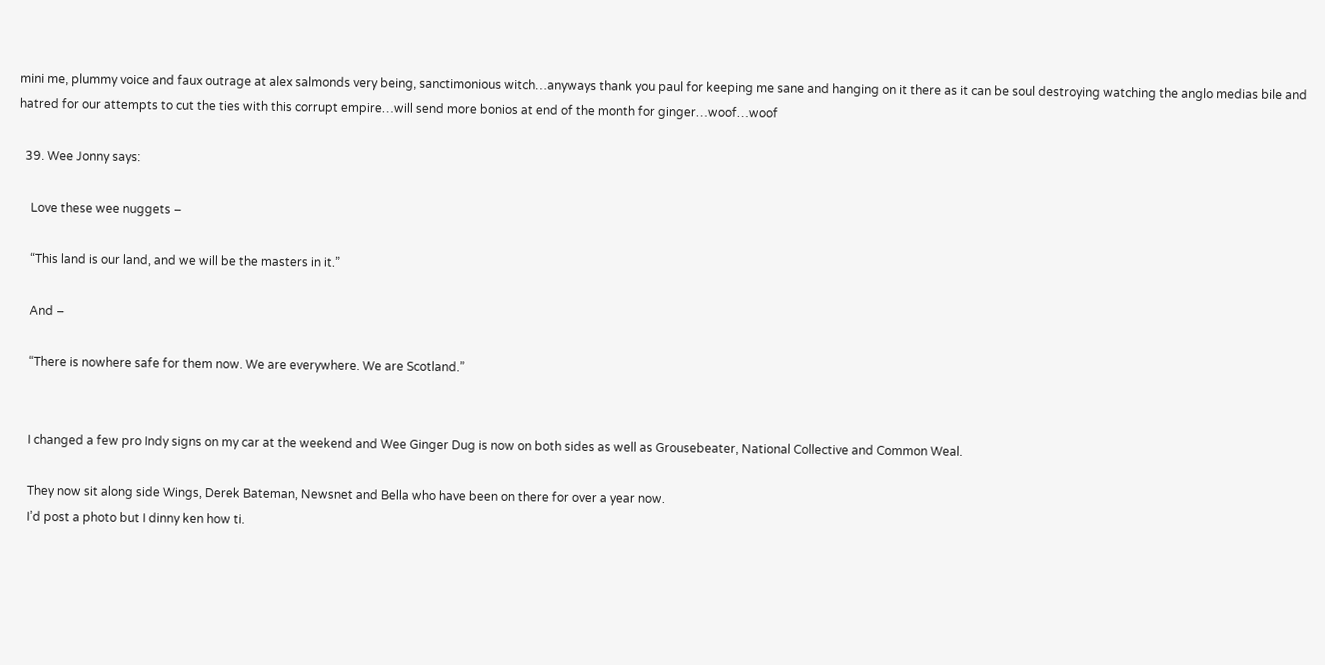mini me, plummy voice and faux outrage at alex salmonds very being, sanctimonious witch…anyways thank you paul for keeping me sane and hanging on it there as it can be soul destroying watching the anglo medias bile and hatred for our attempts to cut the ties with this corrupt empire…will send more bonios at end of the month for ginger…woof…woof

  39. Wee Jonny says:

    Love these wee nuggets –

    “This land is our land, and we will be the masters in it.”

    And –

    “There is nowhere safe for them now. We are everywhere. We are Scotland.”


    I changed a few pro Indy signs on my car at the weekend and Wee Ginger Dug is now on both sides as well as Grousebeater, National Collective and Common Weal.

    They now sit along side Wings, Derek Bateman, Newsnet and Bella who have been on there for over a year now.
    I’d post a photo but I dinny ken how ti.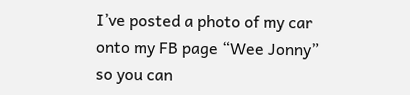I’ve posted a photo of my car onto my FB page “Wee Jonny” so you can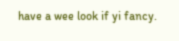have a wee look if yi fancy.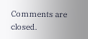Comments are closed.